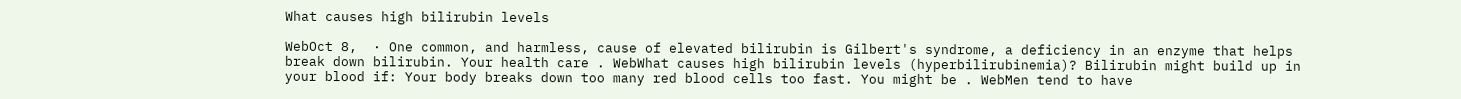What causes high bilirubin levels

WebOct 8,  · One common, and harmless, cause of elevated bilirubin is Gilbert's syndrome, a deficiency in an enzyme that helps break down bilirubin. Your health care . WebWhat causes high bilirubin levels (hyperbilirubinemia)? Bilirubin might build up in your blood if: Your body breaks down too many red blood cells too fast. You might be . WebMen tend to have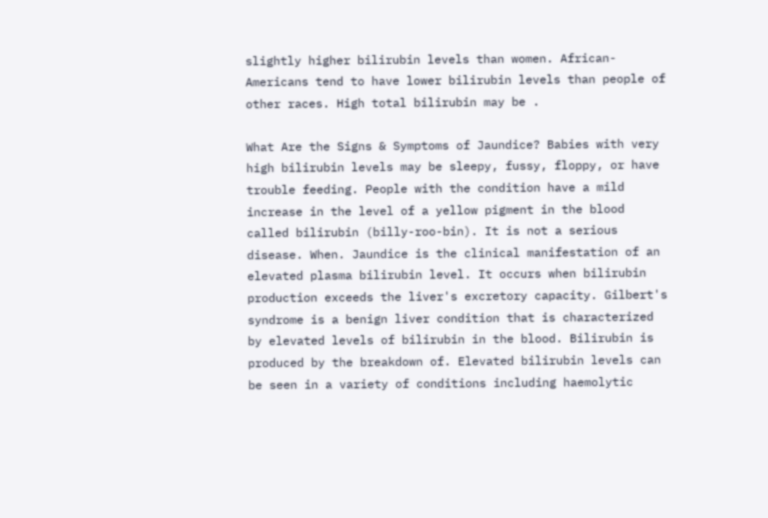slightly higher bilirubin levels than women. African-Americans tend to have lower bilirubin levels than people of other races. High total bilirubin may be .

What Are the Signs & Symptoms of Jaundice? Babies with very high bilirubin levels may be sleepy, fussy, floppy, or have trouble feeding. People with the condition have a mild increase in the level of a yellow pigment in the blood called bilirubin (billy-roo-bin). It is not a serious disease. When. Jaundice is the clinical manifestation of an elevated plasma bilirubin level. It occurs when bilirubin production exceeds the liver's excretory capacity. Gilbert's syndrome is a benign liver condition that is characterized by elevated levels of bilirubin in the blood. Bilirubin is produced by the breakdown of. Elevated bilirubin levels can be seen in a variety of conditions including haemolytic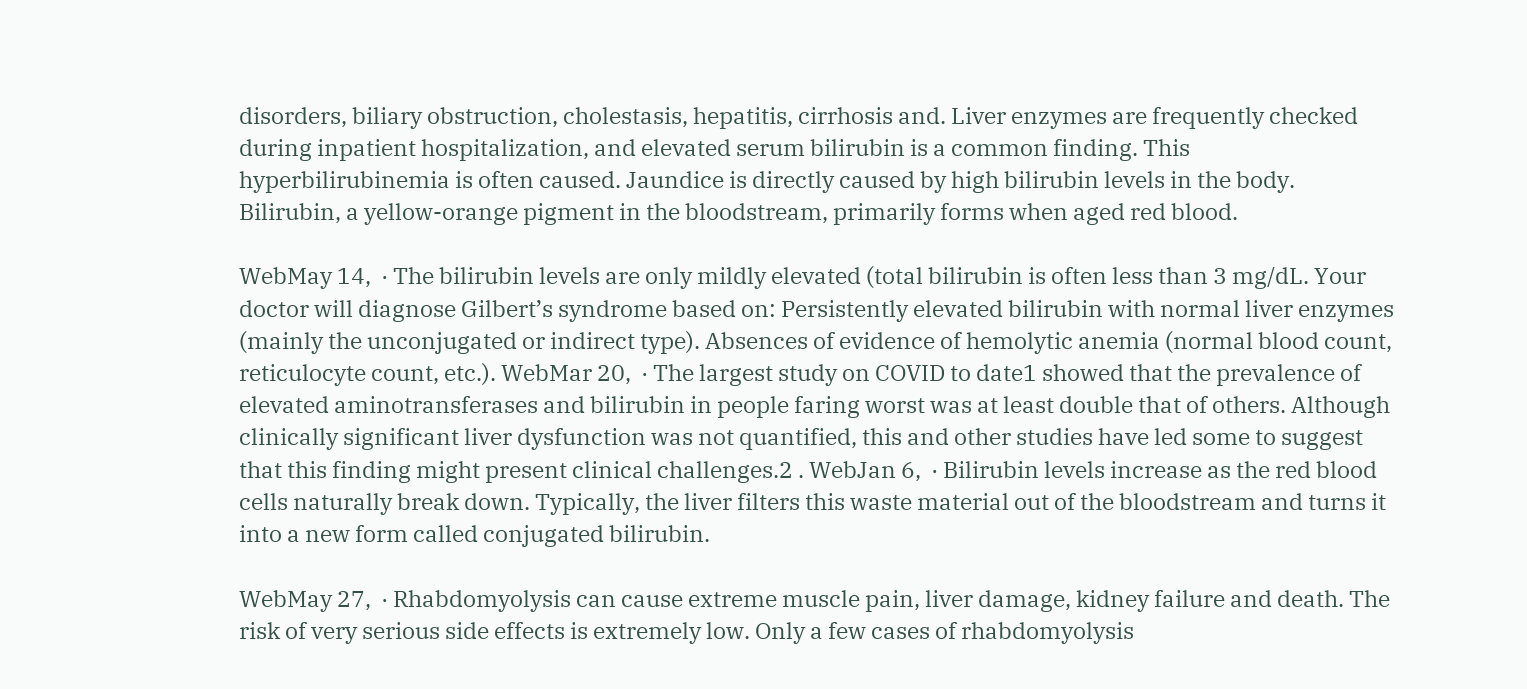disorders, biliary obstruction, cholestasis, hepatitis, cirrhosis and. Liver enzymes are frequently checked during inpatient hospitalization, and elevated serum bilirubin is a common finding. This hyperbilirubinemia is often caused. Jaundice is directly caused by high bilirubin levels in the body. Bilirubin, a yellow-orange pigment in the bloodstream, primarily forms when aged red blood.

WebMay 14,  · The bilirubin levels are only mildly elevated (total bilirubin is often less than 3 mg/dL. Your doctor will diagnose Gilbert’s syndrome based on: Persistently elevated bilirubin with normal liver enzymes (mainly the unconjugated or indirect type). Absences of evidence of hemolytic anemia (normal blood count, reticulocyte count, etc.). WebMar 20,  · The largest study on COVID to date1 showed that the prevalence of elevated aminotransferases and bilirubin in people faring worst was at least double that of others. Although clinically significant liver dysfunction was not quantified, this and other studies have led some to suggest that this finding might present clinical challenges.2 . WebJan 6,  · Bilirubin levels increase as the red blood cells naturally break down. Typically, the liver filters this waste material out of the bloodstream and turns it into a new form called conjugated bilirubin.

WebMay 27,  · Rhabdomyolysis can cause extreme muscle pain, liver damage, kidney failure and death. The risk of very serious side effects is extremely low. Only a few cases of rhabdomyolysis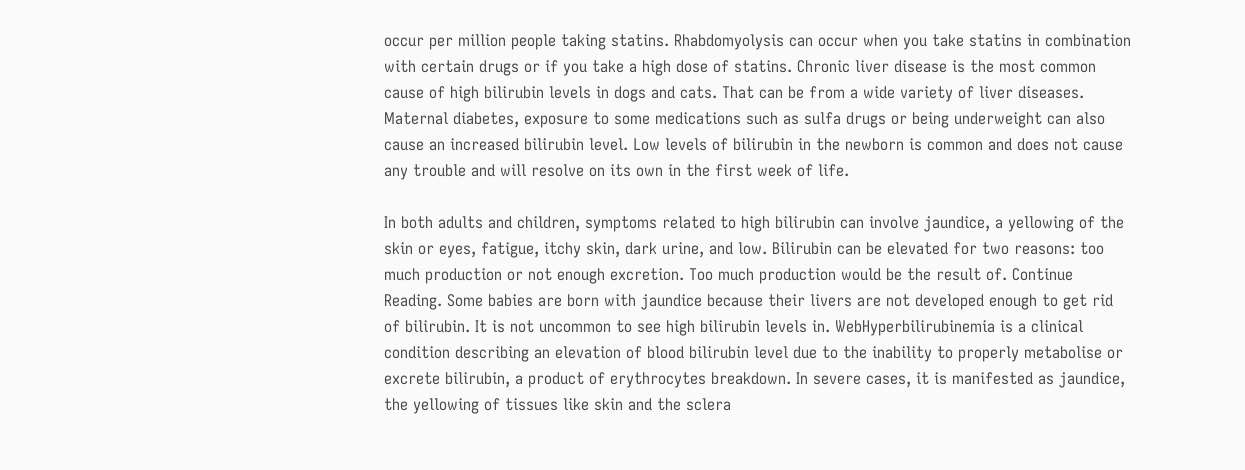occur per million people taking statins. Rhabdomyolysis can occur when you take statins in combination with certain drugs or if you take a high dose of statins. Chronic liver disease is the most common cause of high bilirubin levels in dogs and cats. That can be from a wide variety of liver diseases. Maternal diabetes, exposure to some medications such as sulfa drugs or being underweight can also cause an increased bilirubin level. Low levels of bilirubin in the newborn is common and does not cause any trouble and will resolve on its own in the first week of life.

In both adults and children, symptoms related to high bilirubin can involve jaundice, a yellowing of the skin or eyes, fatigue, itchy skin, dark urine, and low. Bilirubin can be elevated for two reasons: too much production or not enough excretion. Too much production would be the result of. Continue Reading. Some babies are born with jaundice because their livers are not developed enough to get rid of bilirubin. It is not uncommon to see high bilirubin levels in. WebHyperbilirubinemia is a clinical condition describing an elevation of blood bilirubin level due to the inability to properly metabolise or excrete bilirubin, a product of erythrocytes breakdown. In severe cases, it is manifested as jaundice, the yellowing of tissues like skin and the sclera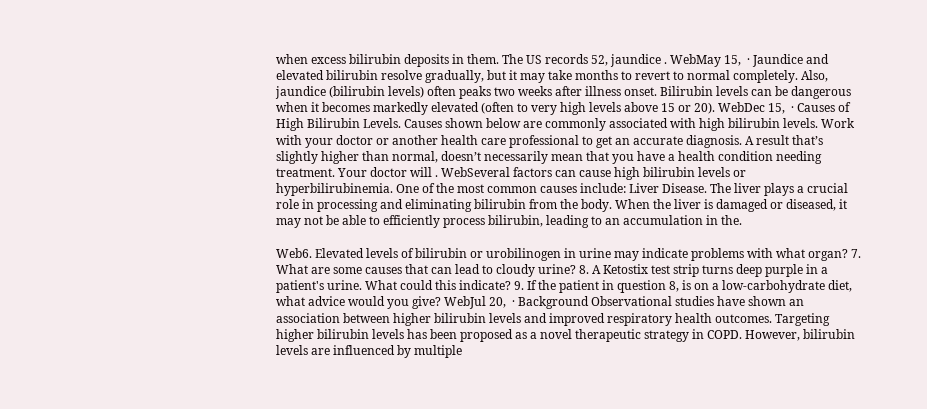when excess bilirubin deposits in them. The US records 52, jaundice . WebMay 15,  · Jaundice and elevated bilirubin resolve gradually, but it may take months to revert to normal completely. Also, jaundice (bilirubin levels) often peaks two weeks after illness onset. Bilirubin levels can be dangerous when it becomes markedly elevated (often to very high levels above 15 or 20). WebDec 15,  · Causes of High Bilirubin Levels. Causes shown below are commonly associated with high bilirubin levels. Work with your doctor or another health care professional to get an accurate diagnosis. A result that’s slightly higher than normal, doesn’t necessarily mean that you have a health condition needing treatment. Your doctor will . WebSeveral factors can cause high bilirubin levels or hyperbilirubinemia. One of the most common causes include: Liver Disease. The liver plays a crucial role in processing and eliminating bilirubin from the body. When the liver is damaged or diseased, it may not be able to efficiently process bilirubin, leading to an accumulation in the.

Web6. Elevated levels of bilirubin or urobilinogen in urine may indicate problems with what organ? 7. What are some causes that can lead to cloudy urine? 8. A Ketostix test strip turns deep purple in a patient's urine. What could this indicate? 9. If the patient in question 8, is on a low-carbohydrate diet, what advice would you give? WebJul 20,  · Background Observational studies have shown an association between higher bilirubin levels and improved respiratory health outcomes. Targeting higher bilirubin levels has been proposed as a novel therapeutic strategy in COPD. However, bilirubin levels are influenced by multiple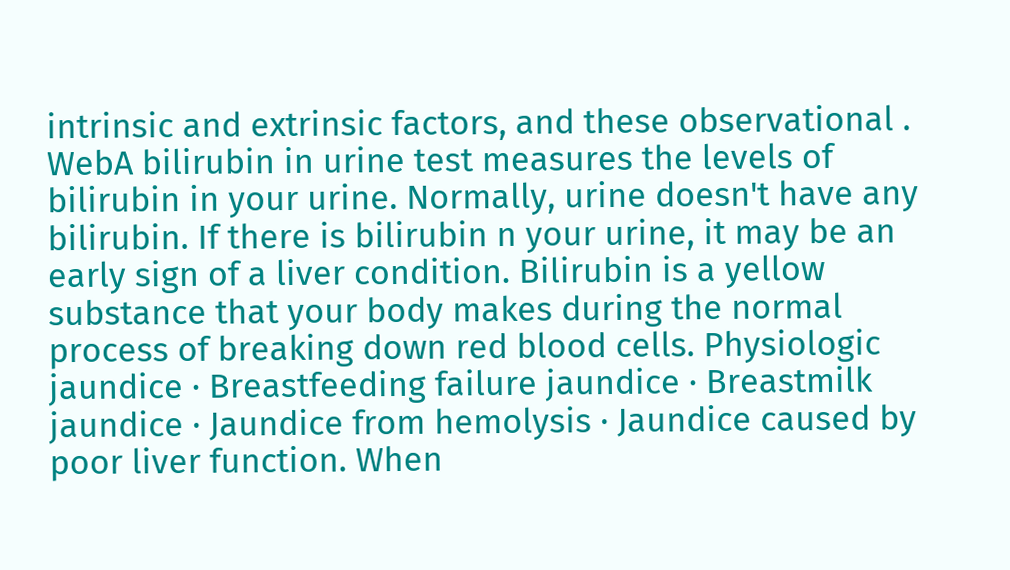intrinsic and extrinsic factors, and these observational . WebA bilirubin in urine test measures the levels of bilirubin in your urine. Normally, urine doesn't have any bilirubin. If there is bilirubin n your urine, it may be an early sign of a liver condition. Bilirubin is a yellow substance that your body makes during the normal process of breaking down red blood cells. Physiologic jaundice · Breastfeeding failure jaundice · Breastmilk jaundice · Jaundice from hemolysis · Jaundice caused by poor liver function. When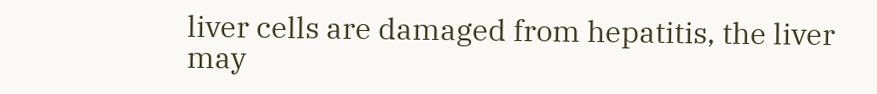liver cells are damaged from hepatitis, the liver may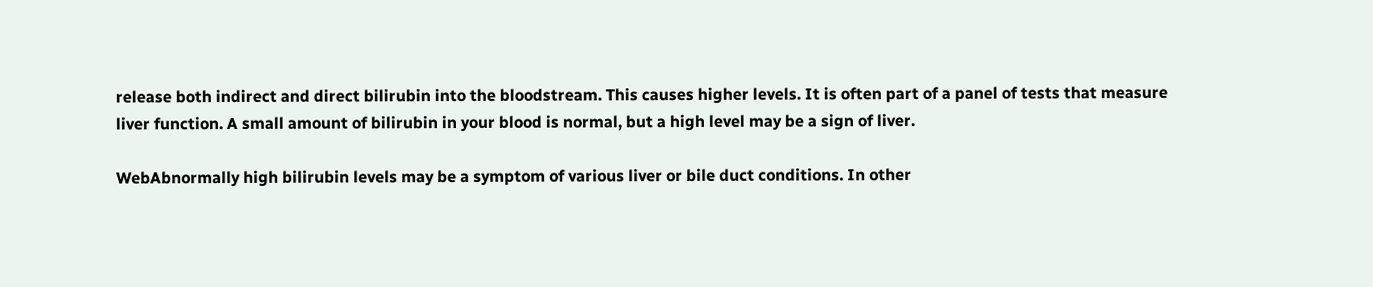release both indirect and direct bilirubin into the bloodstream. This causes higher levels. It is often part of a panel of tests that measure liver function. A small amount of bilirubin in your blood is normal, but a high level may be a sign of liver.

WebAbnormally high bilirubin levels may be a symptom of various liver or bile duct conditions. In other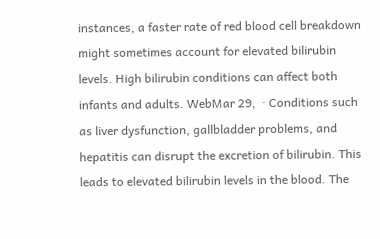instances, a faster rate of red blood cell breakdown might sometimes account for elevated bilirubin levels. High bilirubin conditions can affect both infants and adults. WebMar 29,  · Conditions such as liver dysfunction, gallbladder problems, and hepatitis can disrupt the excretion of bilirubin. This leads to elevated bilirubin levels in the blood. The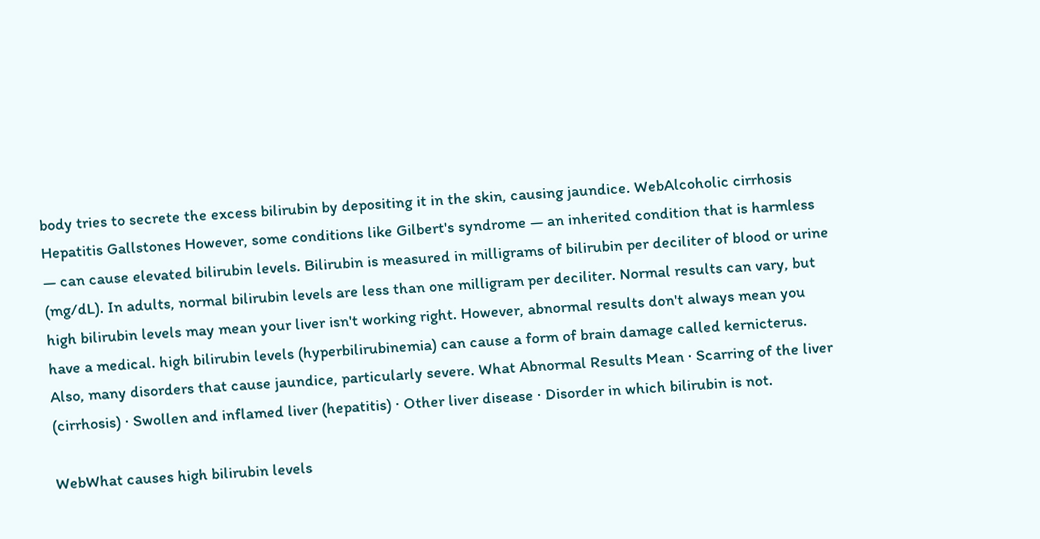body tries to secrete the excess bilirubin by depositing it in the skin, causing jaundice. WebAlcoholic cirrhosis Hepatitis Gallstones However, some conditions like Gilbert's syndrome — an inherited condition that is harmless — can cause elevated bilirubin levels. Bilirubin is measured in milligrams of bilirubin per deciliter of blood or urine (mg/dL). In adults, normal bilirubin levels are less than one milligram per deciliter. Normal results can vary, but high bilirubin levels may mean your liver isn't working right. However, abnormal results don't always mean you have a medical. high bilirubin levels (hyperbilirubinemia) can cause a form of brain damage called kernicterus. Also, many disorders that cause jaundice, particularly severe. What Abnormal Results Mean · Scarring of the liver (cirrhosis) · Swollen and inflamed liver (hepatitis) · Other liver disease · Disorder in which bilirubin is not.

WebWhat causes high bilirubin levels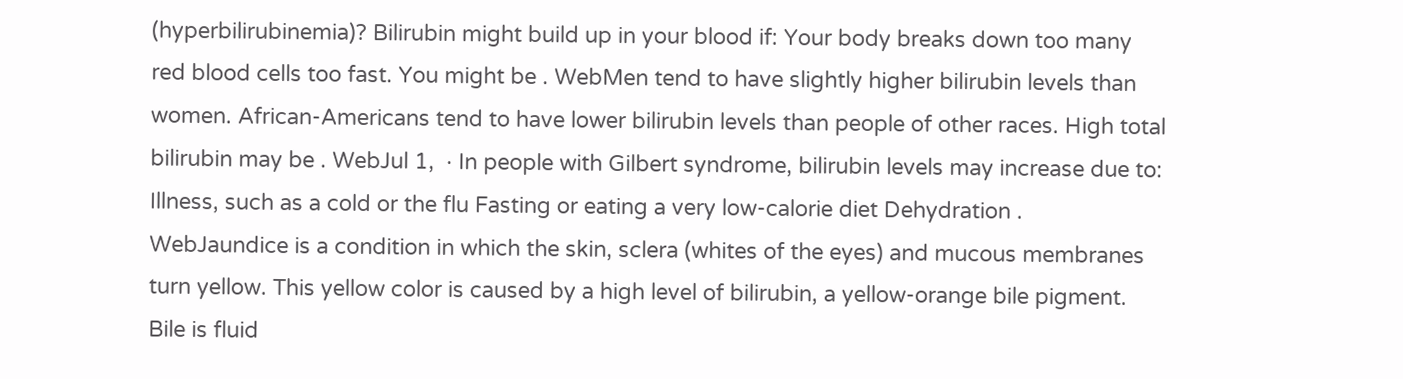(hyperbilirubinemia)? Bilirubin might build up in your blood if: Your body breaks down too many red blood cells too fast. You might be . WebMen tend to have slightly higher bilirubin levels than women. African-Americans tend to have lower bilirubin levels than people of other races. High total bilirubin may be . WebJul 1,  · In people with Gilbert syndrome, bilirubin levels may increase due to: Illness, such as a cold or the flu Fasting or eating a very low-calorie diet Dehydration . WebJaundice is a condition in which the skin, sclera (whites of the eyes) and mucous membranes turn yellow. This yellow color is caused by a high level of bilirubin, a yellow-orange bile pigment. Bile is fluid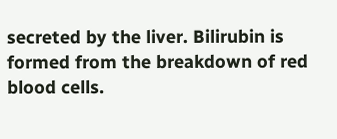secreted by the liver. Bilirubin is formed from the breakdown of red blood cells.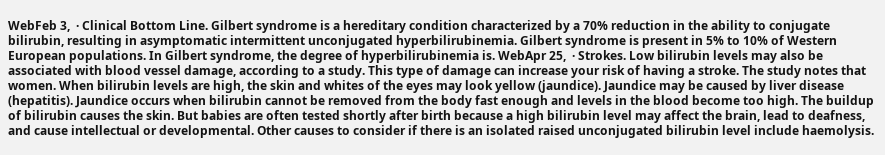WebFeb 3,  · Clinical Bottom Line. Gilbert syndrome is a hereditary condition characterized by a 70% reduction in the ability to conjugate bilirubin, resulting in asymptomatic intermittent unconjugated hyperbilirubinemia. Gilbert syndrome is present in 5% to 10% of Western European populations. In Gilbert syndrome, the degree of hyperbilirubinemia is. WebApr 25,  · Strokes. Low bilirubin levels may also be associated with blood vessel damage, according to a study. This type of damage can increase your risk of having a stroke. The study notes that women. When bilirubin levels are high, the skin and whites of the eyes may look yellow (jaundice). Jaundice may be caused by liver disease (hepatitis). Jaundice occurs when bilirubin cannot be removed from the body fast enough and levels in the blood become too high. The buildup of bilirubin causes the skin. But babies are often tested shortly after birth because a high bilirubin level may affect the brain, lead to deafness, and cause intellectual or developmental. Other causes to consider if there is an isolated raised unconjugated bilirubin level include haemolysis.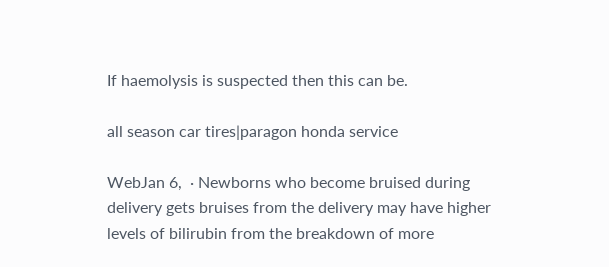If haemolysis is suspected then this can be.

all season car tires|paragon honda service

WebJan 6,  · Newborns who become bruised during delivery gets bruises from the delivery may have higher levels of bilirubin from the breakdown of more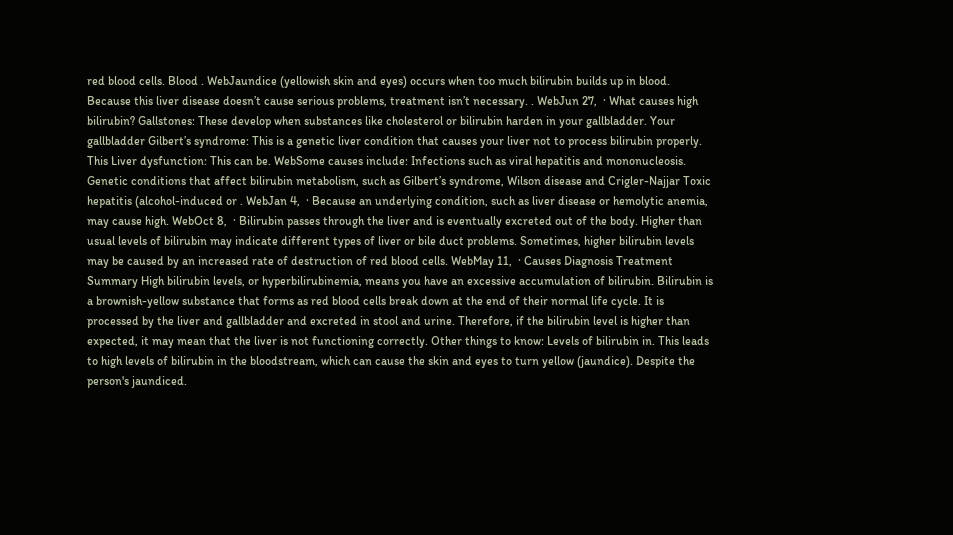red blood cells. Blood . WebJaundice (yellowish skin and eyes) occurs when too much bilirubin builds up in blood. Because this liver disease doesn’t cause serious problems, treatment isn’t necessary. . WebJun 27,  · What causes high bilirubin? Gallstones: These develop when substances like cholesterol or bilirubin harden in your gallbladder. Your gallbladder Gilbert’s syndrome: This is a genetic liver condition that causes your liver not to process bilirubin properly. This Liver dysfunction: This can be. WebSome causes include: Infections such as viral hepatitis and mononucleosis. Genetic conditions that affect bilirubin metabolism, such as Gilbert’s syndrome, Wilson disease and Crigler-Najjar Toxic hepatitis (alcohol-induced or . WebJan 4,  · Because an underlying condition, such as liver disease or hemolytic anemia, may cause high. WebOct 8,  · Bilirubin passes through the liver and is eventually excreted out of the body. Higher than usual levels of bilirubin may indicate different types of liver or bile duct problems. Sometimes, higher bilirubin levels may be caused by an increased rate of destruction of red blood cells. WebMay 11,  · Causes Diagnosis Treatment Summary High bilirubin levels, or hyperbilirubinemia, means you have an excessive accumulation of bilirubin. Bilirubin is a brownish-yellow substance that forms as red blood cells break down at the end of their normal life cycle. It is processed by the liver and gallbladder and excreted in stool and urine. Therefore, if the bilirubin level is higher than expected, it may mean that the liver is not functioning correctly. Other things to know: Levels of bilirubin in. This leads to high levels of bilirubin in the bloodstream, which can cause the skin and eyes to turn yellow (jaundice). Despite the person's jaundiced.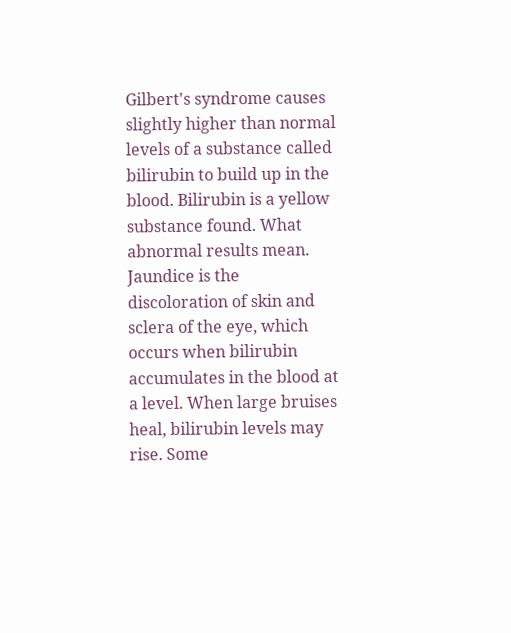Gilbert's syndrome causes slightly higher than normal levels of a substance called bilirubin to build up in the blood. Bilirubin is a yellow substance found. What abnormal results mean. Jaundice is the discoloration of skin and sclera of the eye, which occurs when bilirubin accumulates in the blood at a level. When large bruises heal, bilirubin levels may rise. Some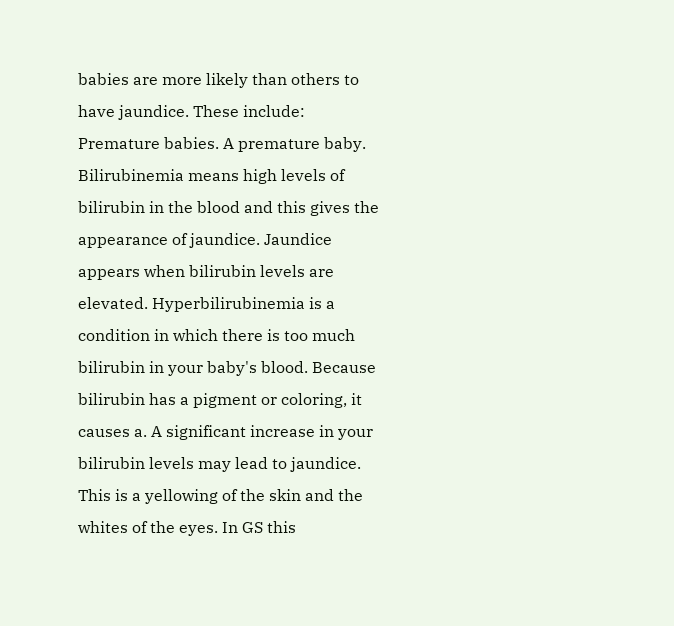babies are more likely than others to have jaundice. These include: Premature babies. A premature baby. Bilirubinemia means high levels of bilirubin in the blood and this gives the appearance of jaundice. Jaundice appears when bilirubin levels are elevated. Hyperbilirubinemia is a condition in which there is too much bilirubin in your baby's blood. Because bilirubin has a pigment or coloring, it causes a. A significant increase in your bilirubin levels may lead to jaundice. This is a yellowing of the skin and the whites of the eyes. In GS this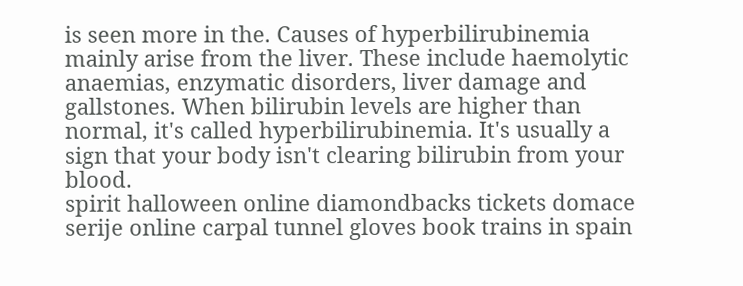is seen more in the. Causes of hyperbilirubinemia mainly arise from the liver. These include haemolytic anaemias, enzymatic disorders, liver damage and gallstones. When bilirubin levels are higher than normal, it's called hyperbilirubinemia. It's usually a sign that your body isn't clearing bilirubin from your blood.
spirit halloween online diamondbacks tickets domace serije online carpal tunnel gloves book trains in spain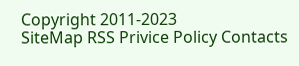Copyright 2011-2023
SiteMap RSS Privice Policy Contacts